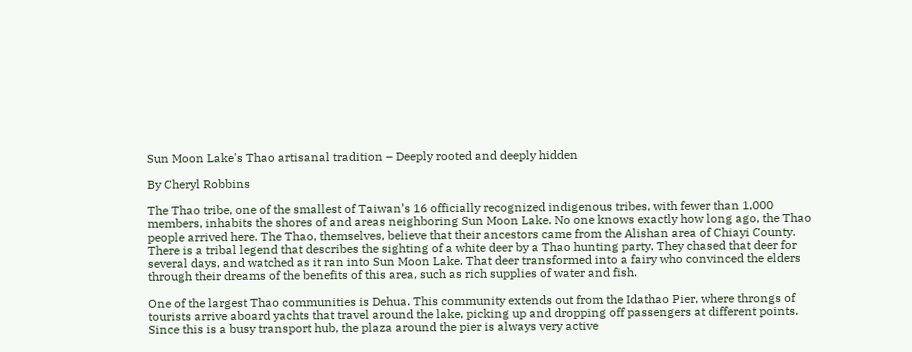Sun Moon Lake's Thao artisanal tradition – Deeply rooted and deeply hidden

By Cheryl Robbins

The Thao tribe, one of the smallest of Taiwan’s 16 officially recognized indigenous tribes, with fewer than 1,000 members, inhabits the shores of and areas neighboring Sun Moon Lake. No one knows exactly how long ago, the Thao people arrived here. The Thao, themselves, believe that their ancestors came from the Alishan area of Chiayi County. There is a tribal legend that describes the sighting of a white deer by a Thao hunting party. They chased that deer for several days, and watched as it ran into Sun Moon Lake. That deer transformed into a fairy who convinced the elders through their dreams of the benefits of this area, such as rich supplies of water and fish.

One of the largest Thao communities is Dehua. This community extends out from the Idathao Pier, where throngs of tourists arrive aboard yachts that travel around the lake, picking up and dropping off passengers at different points. Since this is a busy transport hub, the plaza around the pier is always very active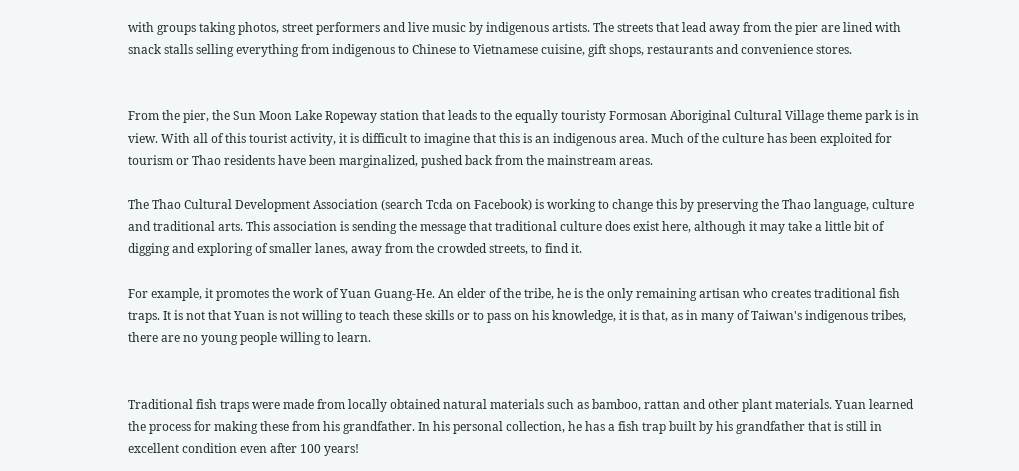with groups taking photos, street performers and live music by indigenous artists. The streets that lead away from the pier are lined with snack stalls selling everything from indigenous to Chinese to Vietnamese cuisine, gift shops, restaurants and convenience stores.


From the pier, the Sun Moon Lake Ropeway station that leads to the equally touristy Formosan Aboriginal Cultural Village theme park is in view. With all of this tourist activity, it is difficult to imagine that this is an indigenous area. Much of the culture has been exploited for tourism or Thao residents have been marginalized, pushed back from the mainstream areas.

The Thao Cultural Development Association (search Tcda on Facebook) is working to change this by preserving the Thao language, culture and traditional arts. This association is sending the message that traditional culture does exist here, although it may take a little bit of digging and exploring of smaller lanes, away from the crowded streets, to find it.

For example, it promotes the work of Yuan Guang-He. An elder of the tribe, he is the only remaining artisan who creates traditional fish traps. It is not that Yuan is not willing to teach these skills or to pass on his knowledge, it is that, as in many of Taiwan's indigenous tribes, there are no young people willing to learn.


Traditional fish traps were made from locally obtained natural materials such as bamboo, rattan and other plant materials. Yuan learned the process for making these from his grandfather. In his personal collection, he has a fish trap built by his grandfather that is still in excellent condition even after 100 years!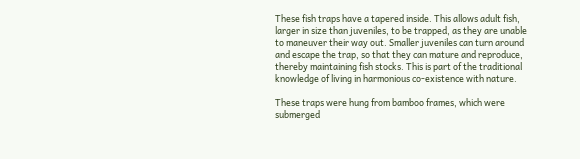These fish traps have a tapered inside. This allows adult fish, larger in size than juveniles, to be trapped, as they are unable to maneuver their way out. Smaller juveniles can turn around and escape the trap, so that they can mature and reproduce, thereby maintaining fish stocks. This is part of the traditional knowledge of living in harmonious co-existence with nature.

These traps were hung from bamboo frames, which were submerged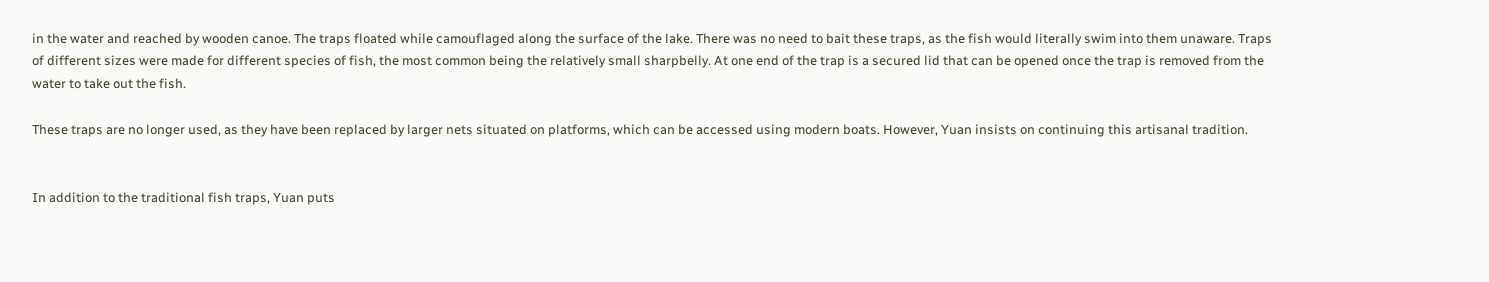in the water and reached by wooden canoe. The traps floated while camouflaged along the surface of the lake. There was no need to bait these traps, as the fish would literally swim into them unaware. Traps of different sizes were made for different species of fish, the most common being the relatively small sharpbelly. At one end of the trap is a secured lid that can be opened once the trap is removed from the water to take out the fish.

These traps are no longer used, as they have been replaced by larger nets situated on platforms, which can be accessed using modern boats. However, Yuan insists on continuing this artisanal tradition.


In addition to the traditional fish traps, Yuan puts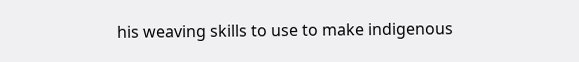his weaving skills to use to make indigenous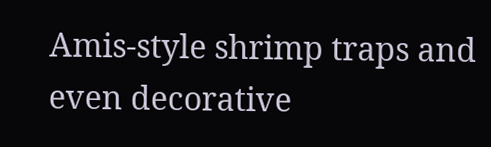Amis-style shrimp traps and even decorative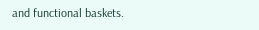and functional baskets.